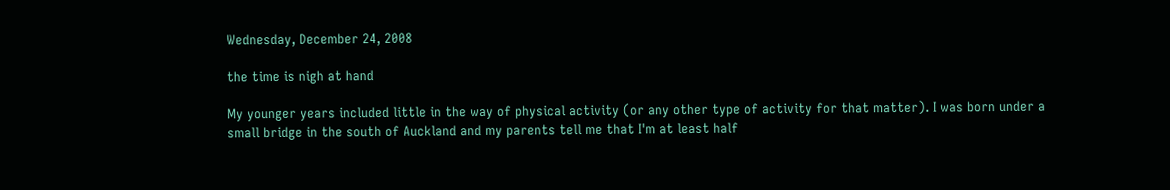Wednesday, December 24, 2008

the time is nigh at hand

My younger years included little in the way of physical activity (or any other type of activity for that matter). I was born under a small bridge in the south of Auckland and my parents tell me that I'm at least half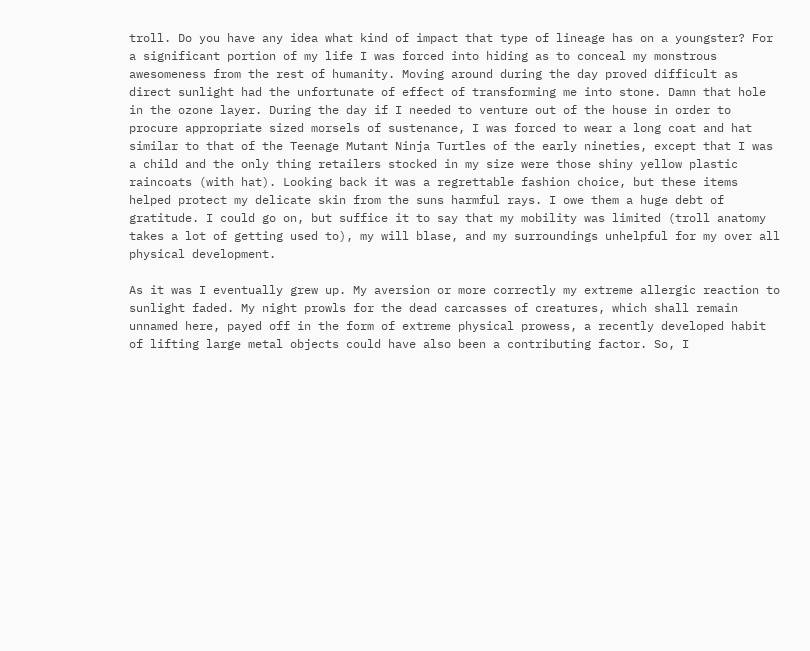troll. Do you have any idea what kind of impact that type of lineage has on a youngster? For a significant portion of my life I was forced into hiding as to conceal my monstrous awesomeness from the rest of humanity. Moving around during the day proved difficult as direct sunlight had the unfortunate of effect of transforming me into stone. Damn that hole in the ozone layer. During the day if I needed to venture out of the house in order to procure appropriate sized morsels of sustenance, I was forced to wear a long coat and hat similar to that of the Teenage Mutant Ninja Turtles of the early nineties, except that I was a child and the only thing retailers stocked in my size were those shiny yellow plastic raincoats (with hat). Looking back it was a regrettable fashion choice, but these items helped protect my delicate skin from the suns harmful rays. I owe them a huge debt of gratitude. I could go on, but suffice it to say that my mobility was limited (troll anatomy takes a lot of getting used to), my will blase, and my surroundings unhelpful for my over all physical development.

As it was I eventually grew up. My aversion or more correctly my extreme allergic reaction to sunlight faded. My night prowls for the dead carcasses of creatures, which shall remain unnamed here, payed off in the form of extreme physical prowess, a recently developed habit of lifting large metal objects could have also been a contributing factor. So, I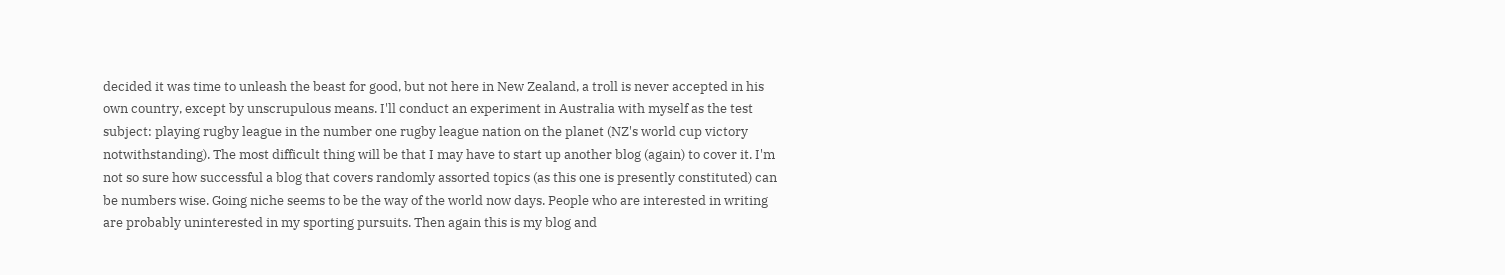decided it was time to unleash the beast for good, but not here in New Zealand, a troll is never accepted in his own country, except by unscrupulous means. I'll conduct an experiment in Australia with myself as the test subject: playing rugby league in the number one rugby league nation on the planet (NZ's world cup victory notwithstanding). The most difficult thing will be that I may have to start up another blog (again) to cover it. I'm not so sure how successful a blog that covers randomly assorted topics (as this one is presently constituted) can be numbers wise. Going niche seems to be the way of the world now days. People who are interested in writing are probably uninterested in my sporting pursuits. Then again this is my blog and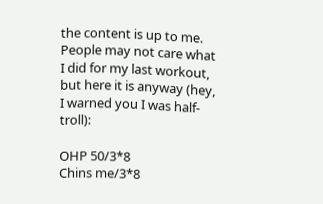the content is up to me. People may not care what I did for my last workout, but here it is anyway (hey, I warned you I was half-troll):

OHP 50/3*8
Chins me/3*8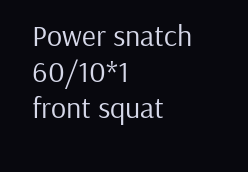Power snatch 60/10*1
front squat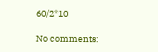60/2*10

No comments: